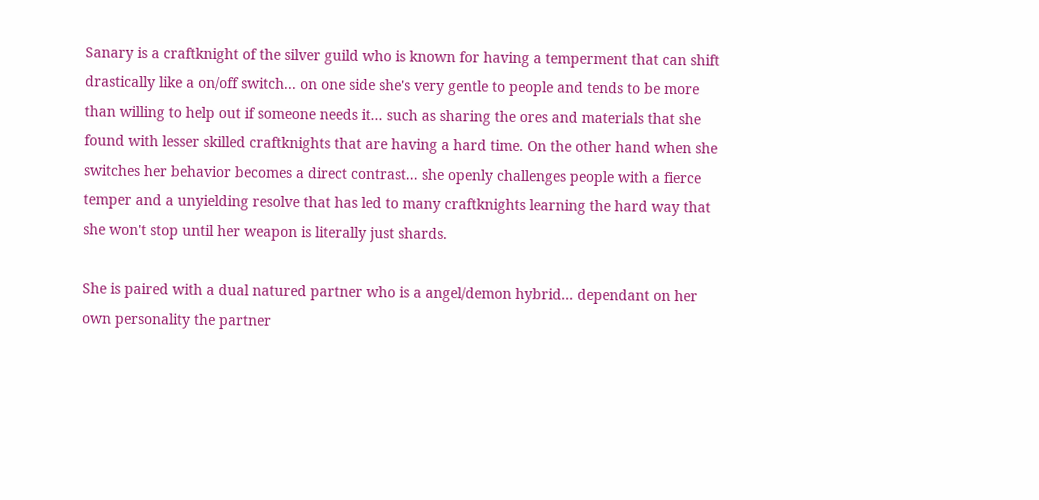Sanary is a craftknight of the silver guild who is known for having a temperment that can shift drastically like a on/off switch... on one side she's very gentle to people and tends to be more than willing to help out if someone needs it... such as sharing the ores and materials that she found with lesser skilled craftknights that are having a hard time. On the other hand when she switches her behavior becomes a direct contrast... she openly challenges people with a fierce temper and a unyielding resolve that has led to many craftknights learning the hard way that she won't stop until her weapon is literally just shards.

She is paired with a dual natured partner who is a angel/demon hybrid... dependant on her own personality the partner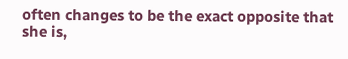often changes to be the exact opposite that she is,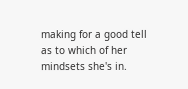making for a good tell as to which of her mindsets she's in.